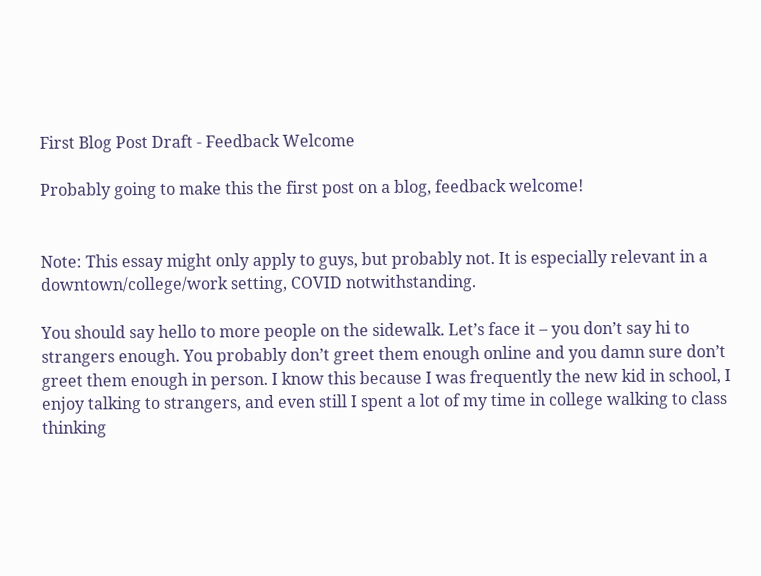First Blog Post Draft - Feedback Welcome

Probably going to make this the first post on a blog, feedback welcome!


Note: This essay might only apply to guys, but probably not. It is especially relevant in a downtown/college/work setting, COVID notwithstanding.

You should say hello to more people on the sidewalk. Let’s face it – you don’t say hi to strangers enough. You probably don’t greet them enough online and you damn sure don’t greet them enough in person. I know this because I was frequently the new kid in school, I enjoy talking to strangers, and even still I spent a lot of my time in college walking to class thinking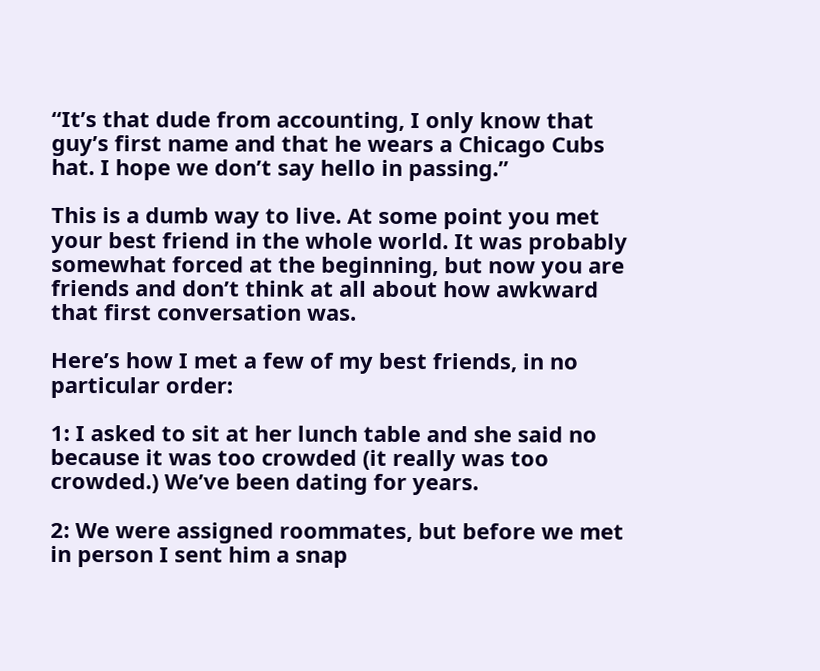“It’s that dude from accounting, I only know that guy’s first name and that he wears a Chicago Cubs hat. I hope we don’t say hello in passing.”

This is a dumb way to live. At some point you met your best friend in the whole world. It was probably somewhat forced at the beginning, but now you are friends and don’t think at all about how awkward that first conversation was.

Here’s how I met a few of my best friends, in no particular order:

1: I asked to sit at her lunch table and she said no because it was too crowded (it really was too crowded.) We’ve been dating for years.

2: We were assigned roommates, but before we met in person I sent him a snap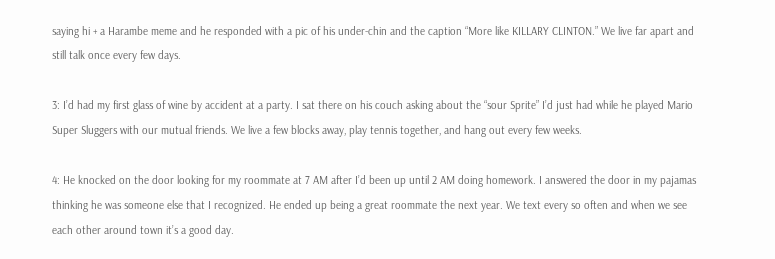saying hi + a Harambe meme and he responded with a pic of his under-chin and the caption “More like KILLARY CLINTON.” We live far apart and still talk once every few days.

3: I’d had my first glass of wine by accident at a party. I sat there on his couch asking about the “sour Sprite” I’d just had while he played Mario Super Sluggers with our mutual friends. We live a few blocks away, play tennis together, and hang out every few weeks.

4: He knocked on the door looking for my roommate at 7 AM after I’d been up until 2 AM doing homework. I answered the door in my pajamas thinking he was someone else that I recognized. He ended up being a great roommate the next year. We text every so often and when we see each other around town it’s a good day.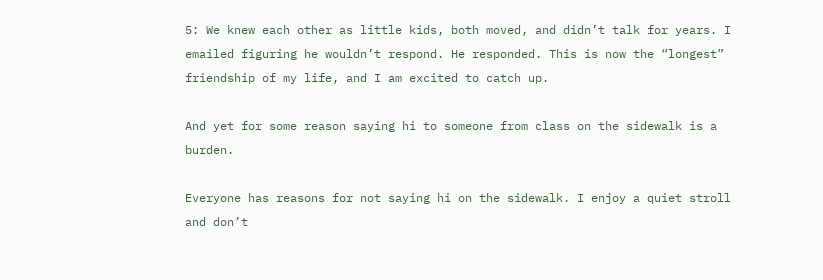5: We knew each other as little kids, both moved, and didn’t talk for years. I emailed figuring he wouldn’t respond. He responded. This is now the “longest” friendship of my life, and I am excited to catch up.

And yet for some reason saying hi to someone from class on the sidewalk is a burden.

Everyone has reasons for not saying hi on the sidewalk. I enjoy a quiet stroll and don’t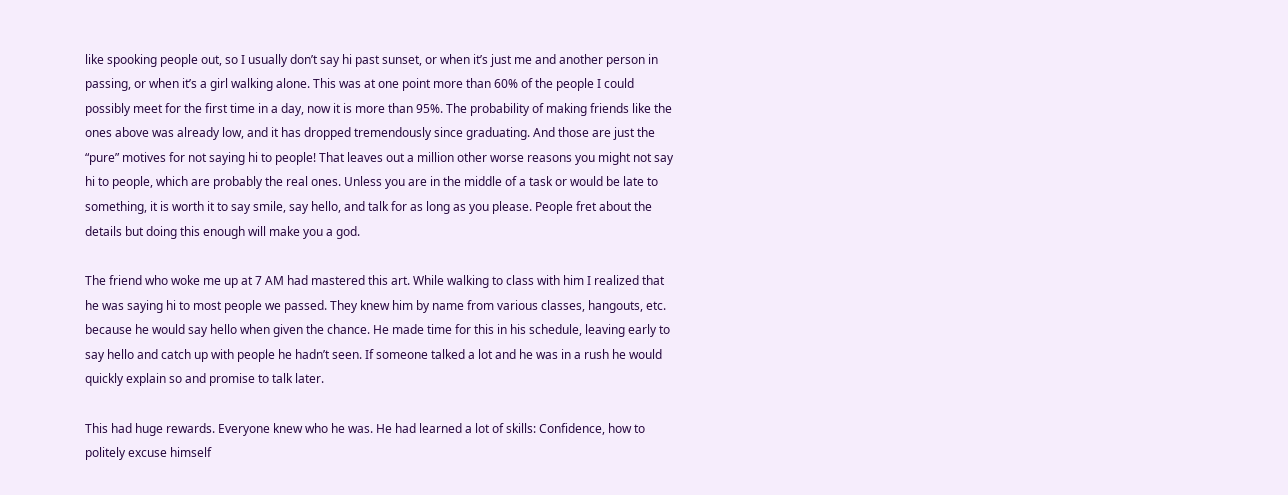like spooking people out, so I usually don’t say hi past sunset, or when it’s just me and another person in passing, or when it’s a girl walking alone. This was at one point more than 60% of the people I could possibly meet for the first time in a day, now it is more than 95%. The probability of making friends like the ones above was already low, and it has dropped tremendously since graduating. And those are just the “pure” motives for not saying hi to people! That leaves out a million other worse reasons you might not say hi to people, which are probably the real ones. Unless you are in the middle of a task or would be late to something, it is worth it to say smile, say hello, and talk for as long as you please. People fret about the details but doing this enough will make you a god.

The friend who woke me up at 7 AM had mastered this art. While walking to class with him I realized that he was saying hi to most people we passed. They knew him by name from various classes, hangouts, etc. because he would say hello when given the chance. He made time for this in his schedule, leaving early to say hello and catch up with people he hadn’t seen. If someone talked a lot and he was in a rush he would quickly explain so and promise to talk later.

This had huge rewards. Everyone knew who he was. He had learned a lot of skills: Confidence, how to politely excuse himself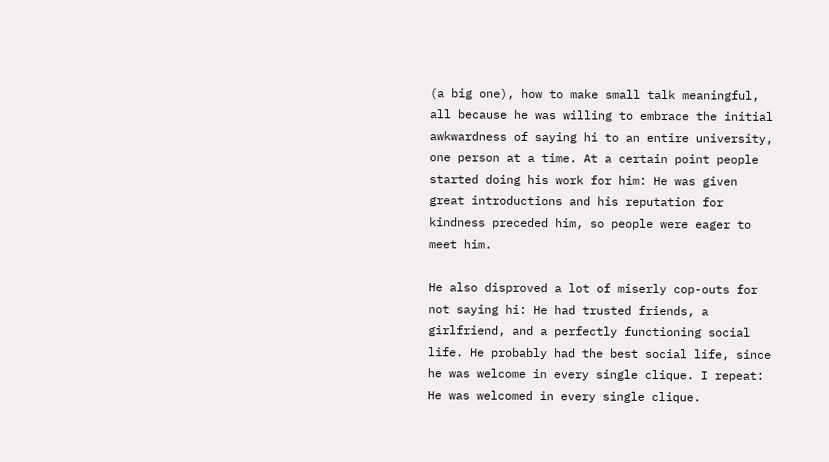(a big one), how to make small talk meaningful, all because he was willing to embrace the initial awkwardness of saying hi to an entire university, one person at a time. At a certain point people started doing his work for him: He was given great introductions and his reputation for kindness preceded him, so people were eager to meet him.

He also disproved a lot of miserly cop-outs for not saying hi: He had trusted friends, a girlfriend, and a perfectly functioning social life. He probably had the best social life, since he was welcome in every single clique. I repeat: He was welcomed in every single clique.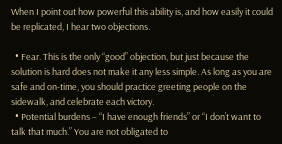When I point out how powerful this ability is, and how easily it could be replicated, I hear two objections.

  • Fear. This is the only “good” objection, but just because the solution is hard does not make it any less simple. As long as you are safe and on-time, you should practice greeting people on the sidewalk, and celebrate each victory.
  • Potential burdens – “I have enough friends” or “I don’t want to talk that much.” You are not obligated to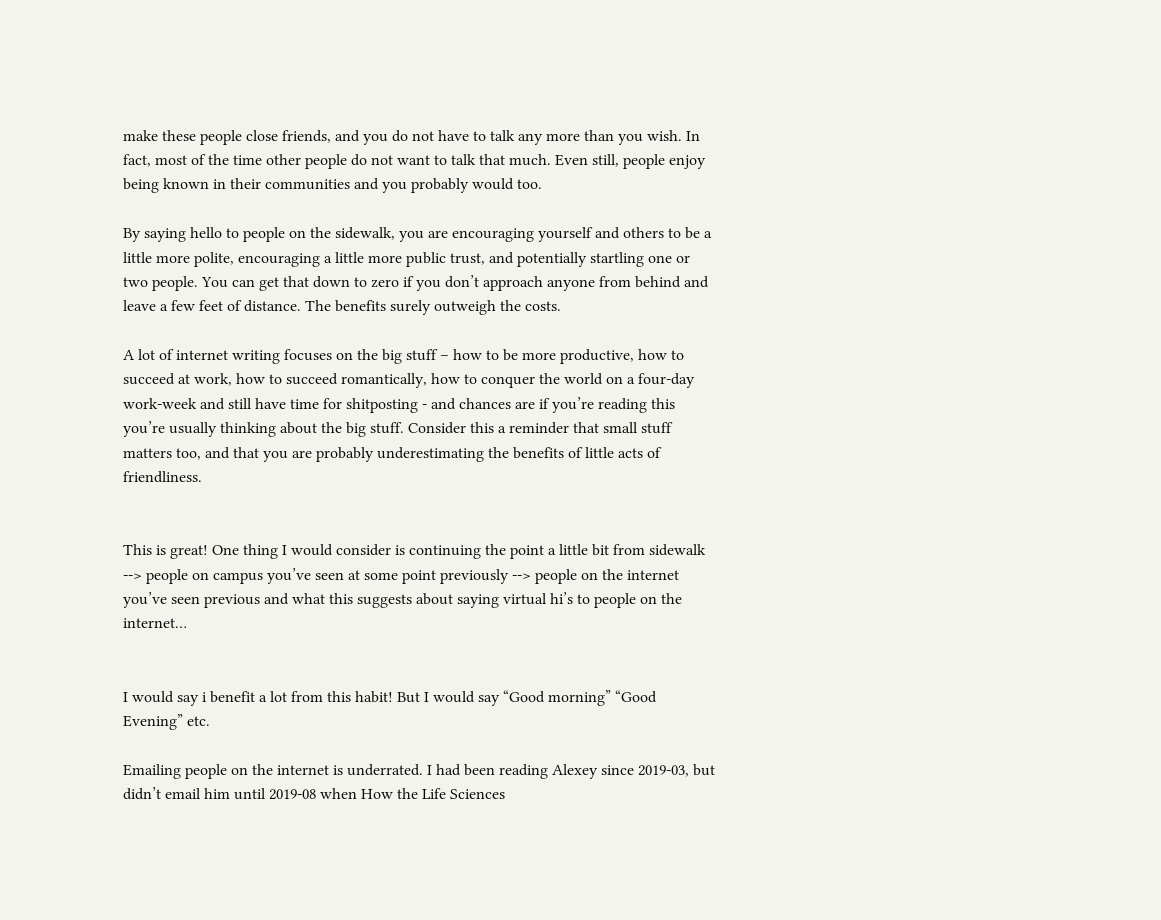make these people close friends, and you do not have to talk any more than you wish. In fact, most of the time other people do not want to talk that much. Even still, people enjoy being known in their communities and you probably would too.

By saying hello to people on the sidewalk, you are encouraging yourself and others to be a little more polite, encouraging a little more public trust, and potentially startling one or two people. You can get that down to zero if you don’t approach anyone from behind and leave a few feet of distance. The benefits surely outweigh the costs.

A lot of internet writing focuses on the big stuff – how to be more productive, how to succeed at work, how to succeed romantically, how to conquer the world on a four-day work-week and still have time for shitposting - and chances are if you’re reading this you’re usually thinking about the big stuff. Consider this a reminder that small stuff matters too, and that you are probably underestimating the benefits of little acts of friendliness.


This is great! One thing I would consider is continuing the point a little bit from sidewalk --> people on campus you’ve seen at some point previously --> people on the internet you’ve seen previous and what this suggests about saying virtual hi’s to people on the internet…


I would say i benefit a lot from this habit! But I would say “Good morning” “Good Evening” etc.

Emailing people on the internet is underrated. I had been reading Alexey since 2019-03, but didn’t email him until 2019-08 when How the Life Sciences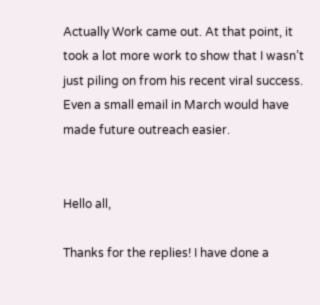Actually Work came out. At that point, it took a lot more work to show that I wasn’t just piling on from his recent viral success. Even a small email in March would have made future outreach easier.


Hello all,

Thanks for the replies! I have done a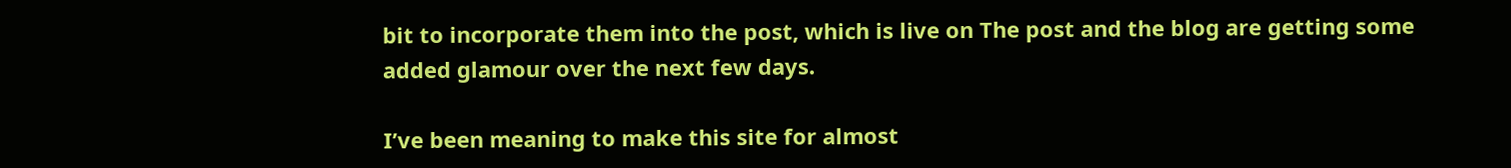bit to incorporate them into the post, which is live on The post and the blog are getting some added glamour over the next few days.

I’ve been meaning to make this site for almost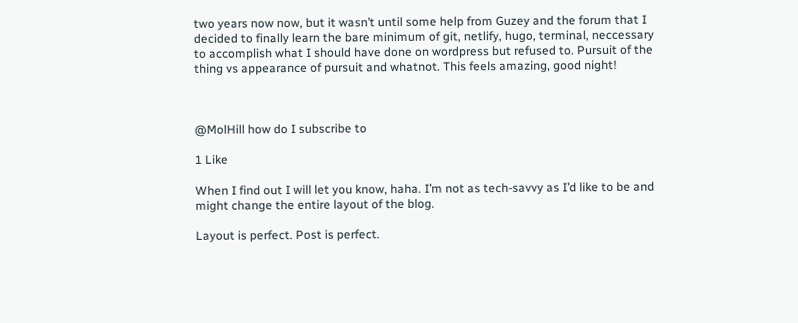two years now now, but it wasn’t until some help from Guzey and the forum that I decided to finally learn the bare minimum of git, netlify, hugo, terminal, neccessary to accomplish what I should have done on wordpress but refused to. Pursuit of the thing vs appearance of pursuit and whatnot. This feels amazing, good night!



@MolHill how do I subscribe to

1 Like

When I find out I will let you know, haha. I’m not as tech-savvy as I’d like to be and might change the entire layout of the blog.

Layout is perfect. Post is perfect.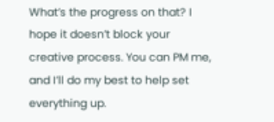What’s the progress on that? I hope it doesn’t block your creative process. You can PM me, and I’ll do my best to help set everything up.